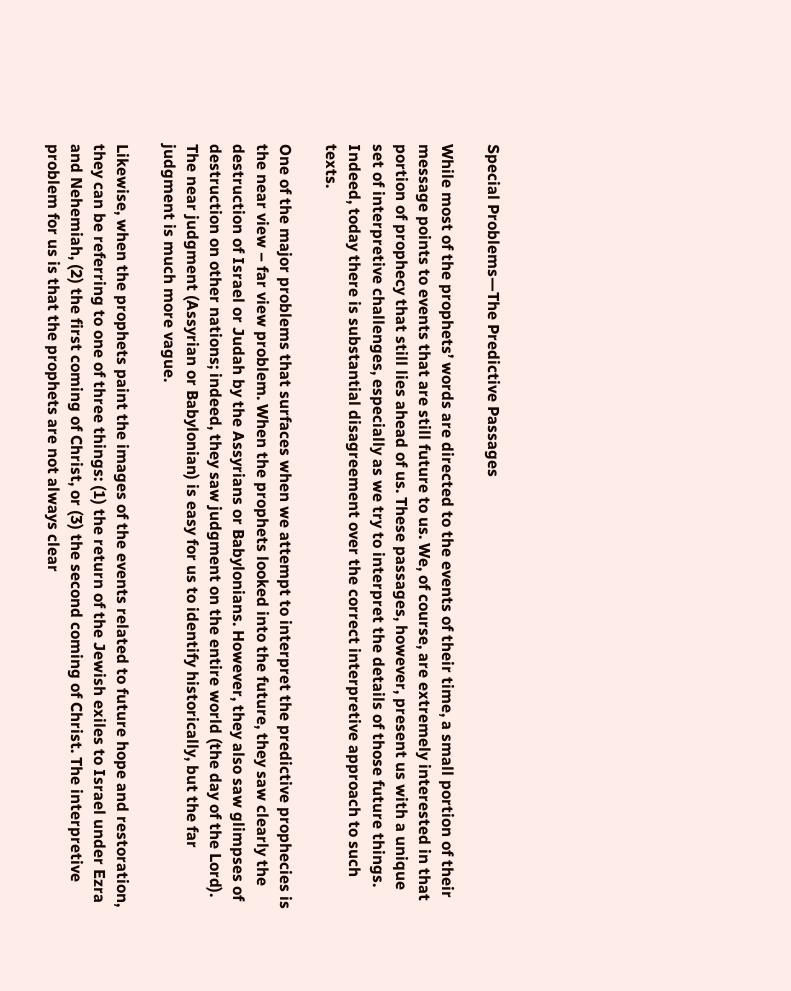Special Problems—The Predictive Passages

While most of the prophets’ words are directed to the events of their time, a small portion of their message points to events that are still future to us. We, of course, are extremely interested in that portion of prophecy that still lies ahead of us. These passages, however, present us with a unique set of interpretive challenges, especially as we try to interpret the details of those future things. Indeed, today there is substantial disagreement over the correct interpretive approach to such texts.

One of the major problems that surfaces when we attempt to interpret the predictive prophecies is the near view – far view problem. When the prophets looked into the future, they saw clearly the destruction of Israel or Judah by the Assyrians or Babylonians. However, they also saw glimpses of destruction on other nations; indeed, they saw judgment on the entire world (the day of the Lord). The near judgment (Assyrian or Babylonian) is easy for us to identify historically, but the far judgment is much more vague.

Likewise, when the prophets paint the images of the events related to future hope and restoration, they can be referring to one of three things: (1) the return of the Jewish exiles to Israel under Ezra and Nehemiah, (2) the first coming of Christ, or (3) the second coming of Christ. The interpretive problem for us is that the prophets are not always clear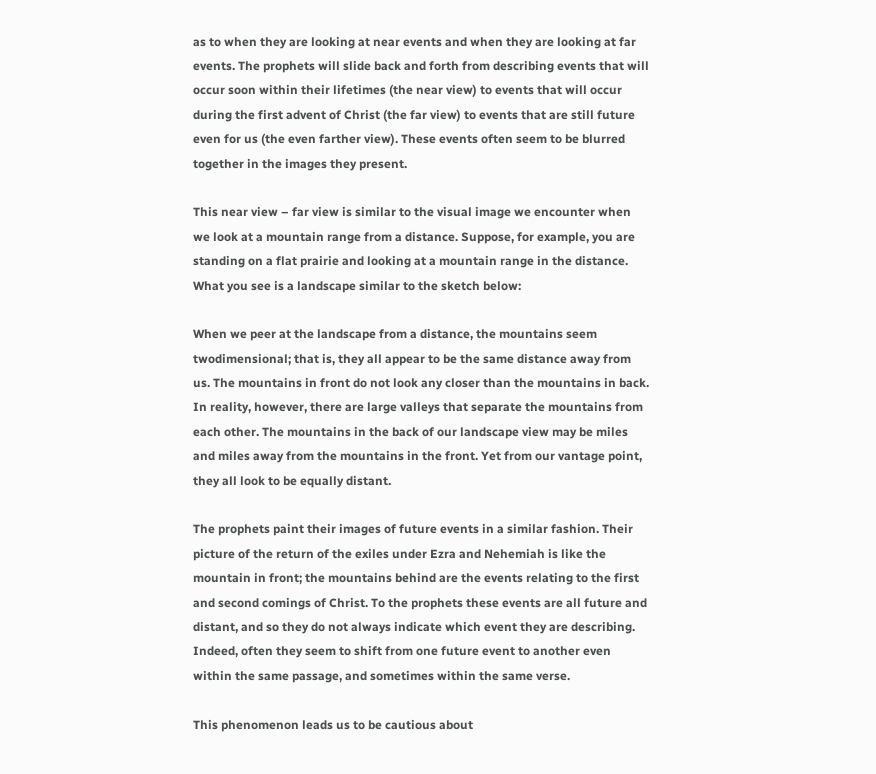as to when they are looking at near events and when they are looking at far events. The prophets will slide back and forth from describing events that will occur soon within their lifetimes (the near view) to events that will occur during the first advent of Christ (the far view) to events that are still future even for us (the even farther view). These events often seem to be blurred together in the images they present.

This near view – far view is similar to the visual image we encounter when we look at a mountain range from a distance. Suppose, for example, you are standing on a flat prairie and looking at a mountain range in the distance. What you see is a landscape similar to the sketch below:

When we peer at the landscape from a distance, the mountains seem twodimensional; that is, they all appear to be the same distance away from us. The mountains in front do not look any closer than the mountains in back. In reality, however, there are large valleys that separate the mountains from each other. The mountains in the back of our landscape view may be miles and miles away from the mountains in the front. Yet from our vantage point, they all look to be equally distant.

The prophets paint their images of future events in a similar fashion. Their picture of the return of the exiles under Ezra and Nehemiah is like the mountain in front; the mountains behind are the events relating to the first and second comings of Christ. To the prophets these events are all future and distant, and so they do not always indicate which event they are describing. Indeed, often they seem to shift from one future event to another even within the same passage, and sometimes within the same verse.

This phenomenon leads us to be cautious about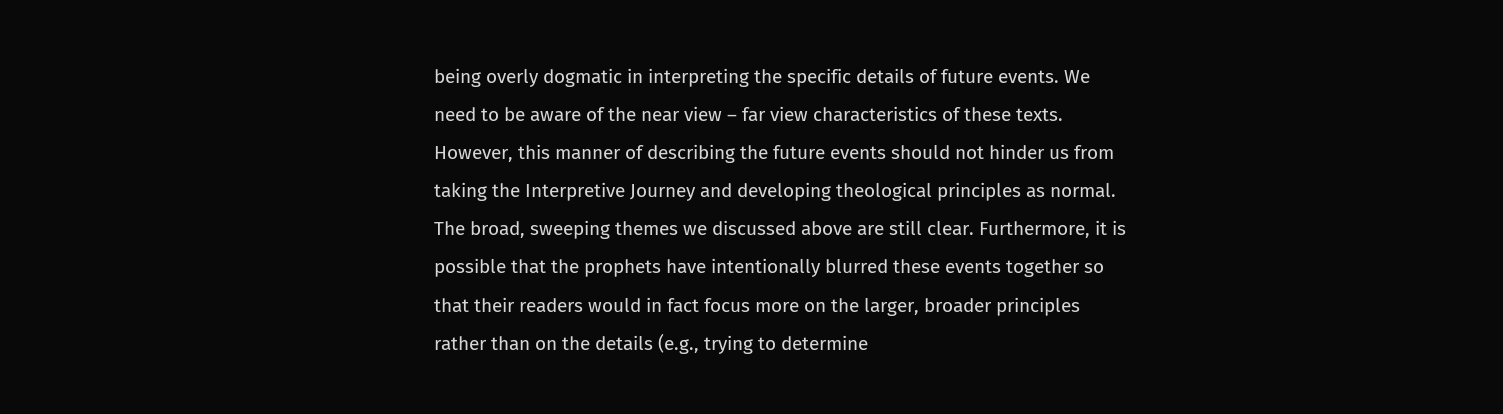being overly dogmatic in interpreting the specific details of future events. We need to be aware of the near view – far view characteristics of these texts. However, this manner of describing the future events should not hinder us from taking the Interpretive Journey and developing theological principles as normal. The broad, sweeping themes we discussed above are still clear. Furthermore, it is possible that the prophets have intentionally blurred these events together so that their readers would in fact focus more on the larger, broader principles rather than on the details (e.g., trying to determine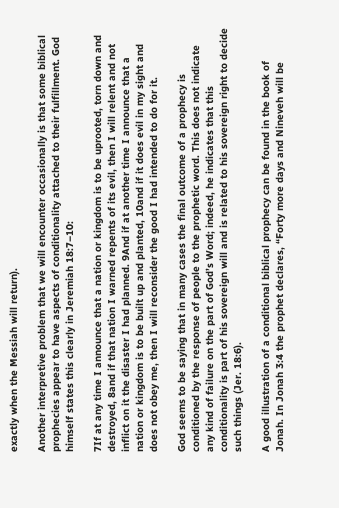exactly when the Messiah will return).

Another interpretive problem that we will encounter occasionally is that some biblical prophecies appear to have aspects of conditionality attached to their fulfillment. God himself states this clearly in Jeremiah 18:7–10:

7If at any time I announce that a nation or kingdom is to be uprooted, torn down and destroyed, 8and if that nation I warned repents of its evil, then I will relent and not inflict on it the disaster I had planned. 9And if at another time I announce that a nation or kingdom is to be built up and planted, 10and if it does evil in my sight and does not obey me, then I will reconsider the good I had intended to do for it.

God seems to be saying that in many cases the final outcome of a prophecy is conditioned by the response of people to the prophetic word. This does not indicate any kind of failure on the part of God’s Word; indeed, he indicates that this conditionality is part of his sovereign will and is related to his sovereign right to decide such things (Jer. 18:6).

A good illustration of a conditional biblical prophecy can be found in the book of Jonah. In Jonah 3:4 the prophet declares, “Forty more days and Nineveh will be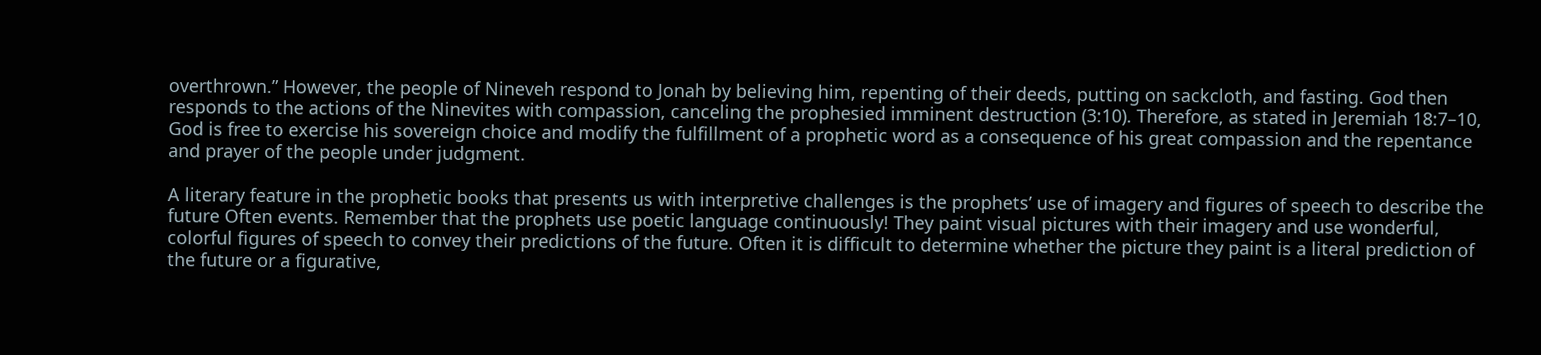overthrown.” However, the people of Nineveh respond to Jonah by believing him, repenting of their deeds, putting on sackcloth, and fasting. God then responds to the actions of the Ninevites with compassion, canceling the prophesied imminent destruction (3:10). Therefore, as stated in Jeremiah 18:7–10, God is free to exercise his sovereign choice and modify the fulfillment of a prophetic word as a consequence of his great compassion and the repentance and prayer of the people under judgment.

A literary feature in the prophetic books that presents us with interpretive challenges is the prophets’ use of imagery and figures of speech to describe the future Often events. Remember that the prophets use poetic language continuously! They paint visual pictures with their imagery and use wonderful, colorful figures of speech to convey their predictions of the future. Often it is difficult to determine whether the picture they paint is a literal prediction of the future or a figurative,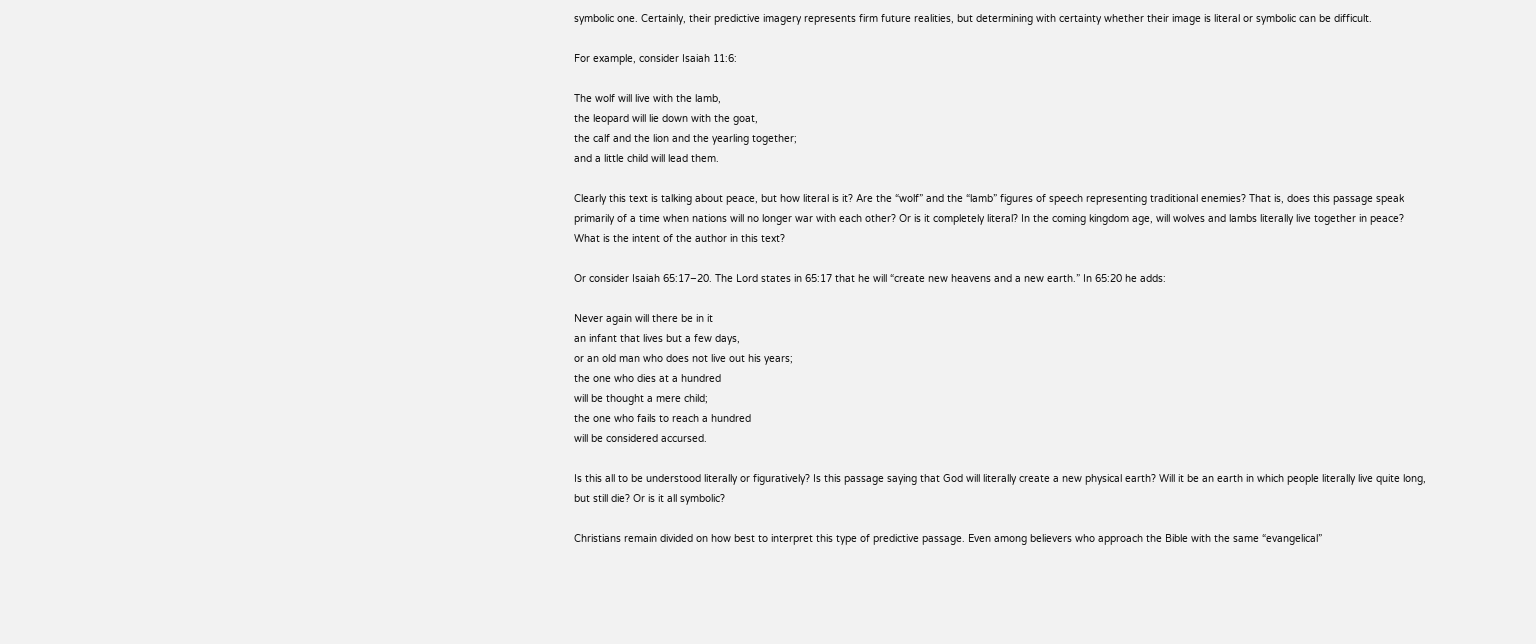symbolic one. Certainly, their predictive imagery represents firm future realities, but determining with certainty whether their image is literal or symbolic can be difficult.

For example, consider Isaiah 11:6:

The wolf will live with the lamb,
the leopard will lie down with the goat,
the calf and the lion and the yearling together;
and a little child will lead them.

Clearly this text is talking about peace, but how literal is it? Are the “wolf” and the “lamb” figures of speech representing traditional enemies? That is, does this passage speak primarily of a time when nations will no longer war with each other? Or is it completely literal? In the coming kingdom age, will wolves and lambs literally live together in peace? What is the intent of the author in this text?

Or consider Isaiah 65:17–20. The Lord states in 65:17 that he will “create new heavens and a new earth.” In 65:20 he adds:

Never again will there be in it
an infant that lives but a few days,
or an old man who does not live out his years;
the one who dies at a hundred
will be thought a mere child;
the one who fails to reach a hundred
will be considered accursed.

Is this all to be understood literally or figuratively? Is this passage saying that God will literally create a new physical earth? Will it be an earth in which people literally live quite long, but still die? Or is it all symbolic?

Christians remain divided on how best to interpret this type of predictive passage. Even among believers who approach the Bible with the same “evangelical”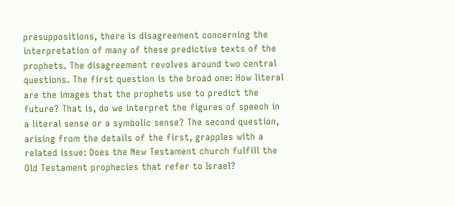presuppositions, there is disagreement concerning the interpretation of many of these predictive texts of the prophets. The disagreement revolves around two central questions. The first question is the broad one: How literal are the images that the prophets use to predict the future? That is, do we interpret the figures of speech in a literal sense or a symbolic sense? The second question, arising from the details of the first, grapples with a related issue: Does the New Testament church fulfill the Old Testament prophecies that refer to Israel?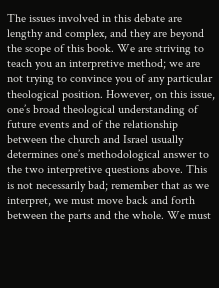The issues involved in this debate are lengthy and complex, and they are beyond the scope of this book. We are striving to teach you an interpretive method; we are not trying to convince you of any particular theological position. However, on this issue, one’s broad theological understanding of future events and of the relationship between the church and Israel usually determines one’s methodological answer to the two interpretive questions above. This is not necessarily bad; remember that as we interpret, we must move back and forth between the parts and the whole. We must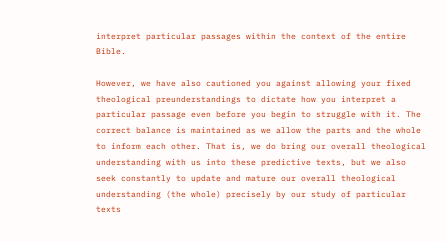interpret particular passages within the context of the entire Bible.

However, we have also cautioned you against allowing your fixed theological preunderstandings to dictate how you interpret a particular passage even before you begin to struggle with it. The correct balance is maintained as we allow the parts and the whole to inform each other. That is, we do bring our overall theological understanding with us into these predictive texts, but we also seek constantly to update and mature our overall theological understanding (the whole) precisely by our study of particular texts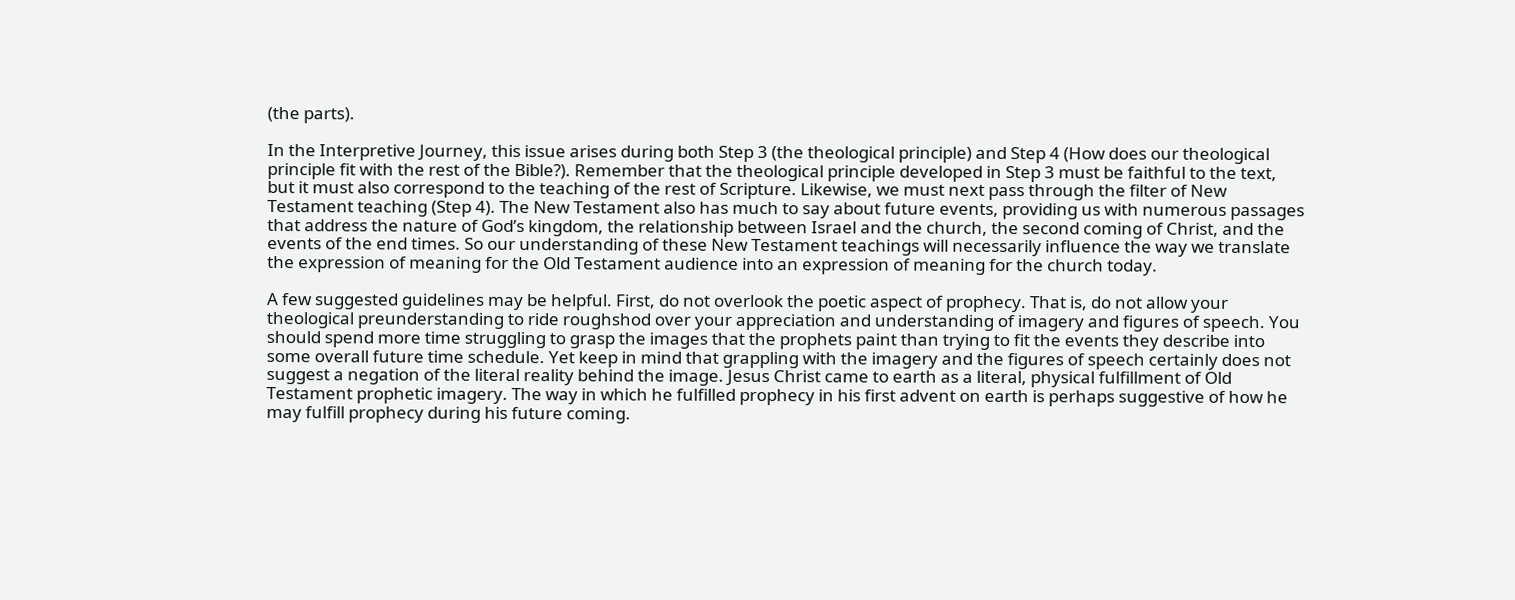(the parts).

In the Interpretive Journey, this issue arises during both Step 3 (the theological principle) and Step 4 (How does our theological principle fit with the rest of the Bible?). Remember that the theological principle developed in Step 3 must be faithful to the text, but it must also correspond to the teaching of the rest of Scripture. Likewise, we must next pass through the filter of New Testament teaching (Step 4). The New Testament also has much to say about future events, providing us with numerous passages that address the nature of God’s kingdom, the relationship between Israel and the church, the second coming of Christ, and the events of the end times. So our understanding of these New Testament teachings will necessarily influence the way we translate the expression of meaning for the Old Testament audience into an expression of meaning for the church today.

A few suggested guidelines may be helpful. First, do not overlook the poetic aspect of prophecy. That is, do not allow your theological preunderstanding to ride roughshod over your appreciation and understanding of imagery and figures of speech. You should spend more time struggling to grasp the images that the prophets paint than trying to fit the events they describe into some overall future time schedule. Yet keep in mind that grappling with the imagery and the figures of speech certainly does not suggest a negation of the literal reality behind the image. Jesus Christ came to earth as a literal, physical fulfillment of Old Testament prophetic imagery. The way in which he fulfilled prophecy in his first advent on earth is perhaps suggestive of how he may fulfill prophecy during his future coming.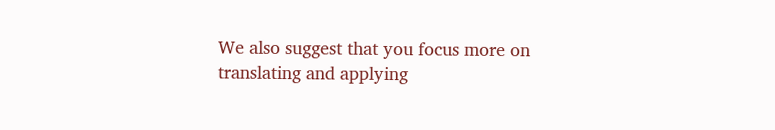We also suggest that you focus more on translating and applying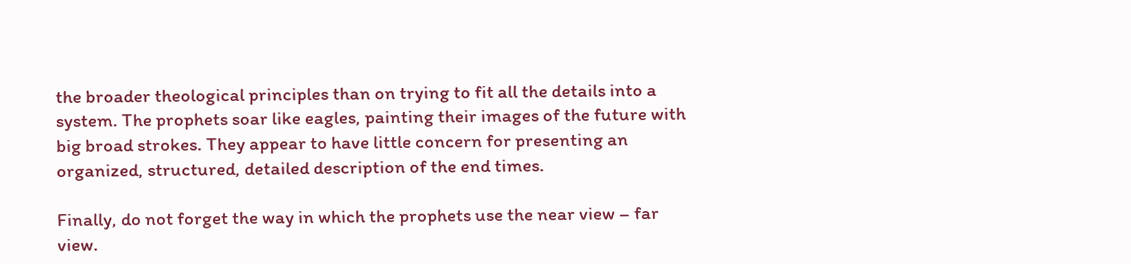the broader theological principles than on trying to fit all the details into a system. The prophets soar like eagles, painting their images of the future with big broad strokes. They appear to have little concern for presenting an organized, structured, detailed description of the end times.

Finally, do not forget the way in which the prophets use the near view – far view.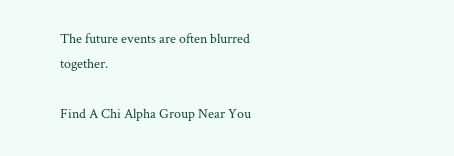The future events are often blurred together.

Find A Chi Alpha Group Near You